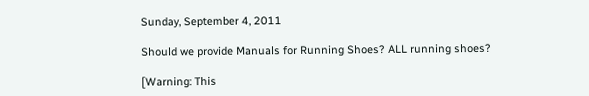Sunday, September 4, 2011

Should we provide Manuals for Running Shoes? ALL running shoes?

[Warning: This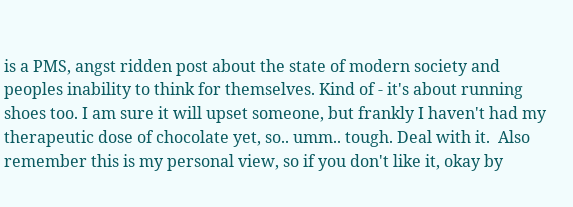is a PMS, angst ridden post about the state of modern society and peoples inability to think for themselves. Kind of - it's about running shoes too. I am sure it will upset someone, but frankly I haven't had my therapeutic dose of chocolate yet, so.. umm.. tough. Deal with it.  Also remember this is my personal view, so if you don't like it, okay by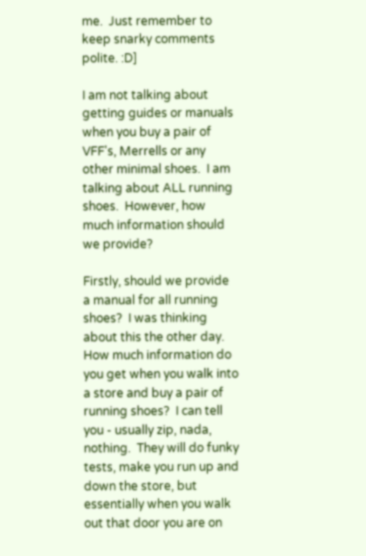me.  Just remember to keep snarky comments polite. :D]

I am not talking about getting guides or manuals when you buy a pair of VFF's, Merrells or any other minimal shoes.  I am talking about ALL running shoes.  However, how much information should we provide?

Firstly, should we provide a manual for all running shoes?  I was thinking about this the other day.  How much information do you get when you walk into a store and buy a pair of running shoes?  I can tell you - usually zip, nada, nothing.  They will do funky tests, make you run up and down the store, but essentially when you walk out that door you are on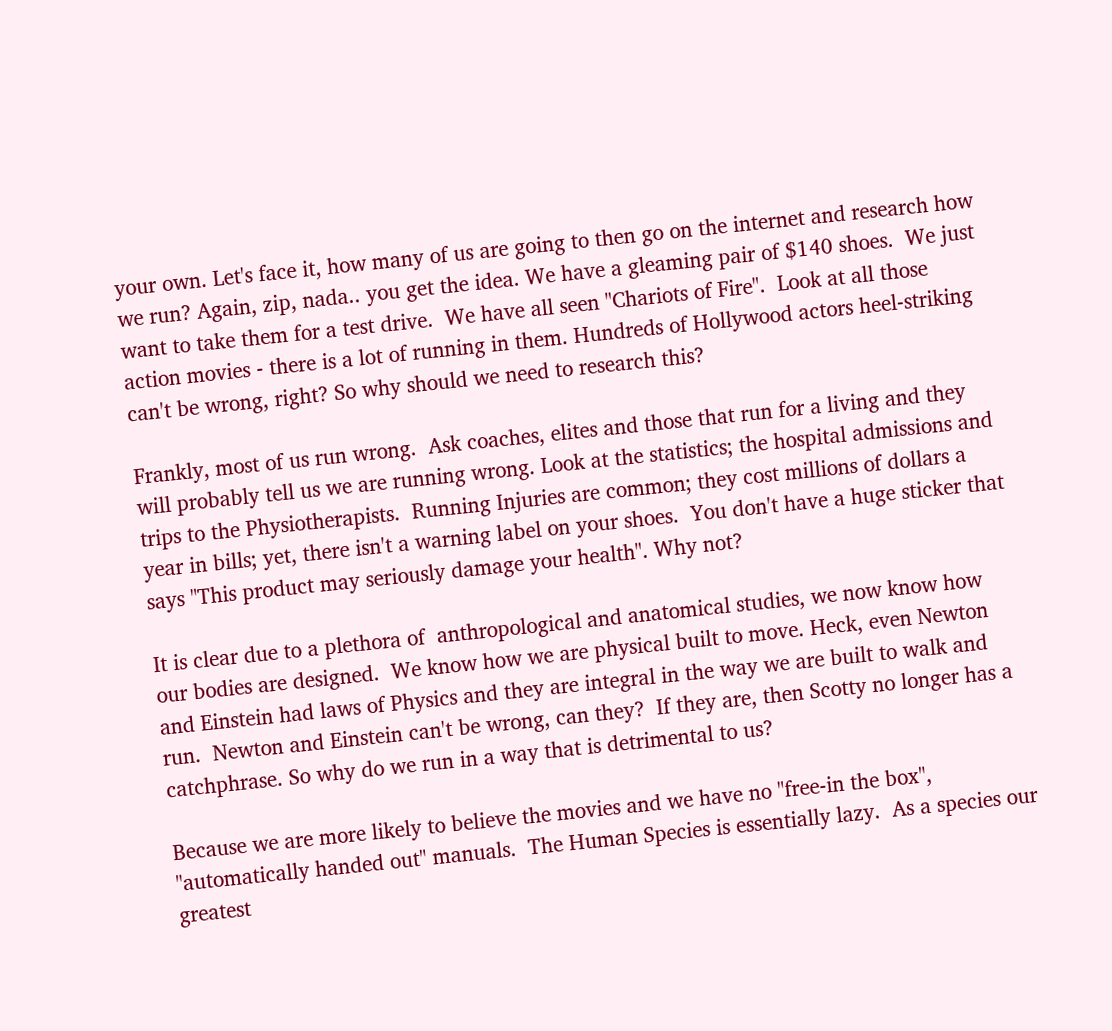your own. Let's face it, how many of us are going to then go on the internet and research how we run? Again, zip, nada.. you get the idea. We have a gleaming pair of $140 shoes.  We just want to take them for a test drive.  We have all seen "Chariots of Fire".  Look at all those action movies - there is a lot of running in them. Hundreds of Hollywood actors heel-striking can't be wrong, right? So why should we need to research this?

Frankly, most of us run wrong.  Ask coaches, elites and those that run for a living and they will probably tell us we are running wrong. Look at the statistics; the hospital admissions and trips to the Physiotherapists.  Running Injuries are common; they cost millions of dollars a year in bills; yet, there isn't a warning label on your shoes.  You don't have a huge sticker that says "This product may seriously damage your health". Why not?

It is clear due to a plethora of  anthropological and anatomical studies, we now know how our bodies are designed.  We know how we are physical built to move. Heck, even Newton and Einstein had laws of Physics and they are integral in the way we are built to walk and run.  Newton and Einstein can't be wrong, can they?  If they are, then Scotty no longer has a catchphrase. So why do we run in a way that is detrimental to us?

Because we are more likely to believe the movies and we have no "free-in the box", "automatically handed out" manuals.  The Human Species is essentially lazy.  As a species our greatest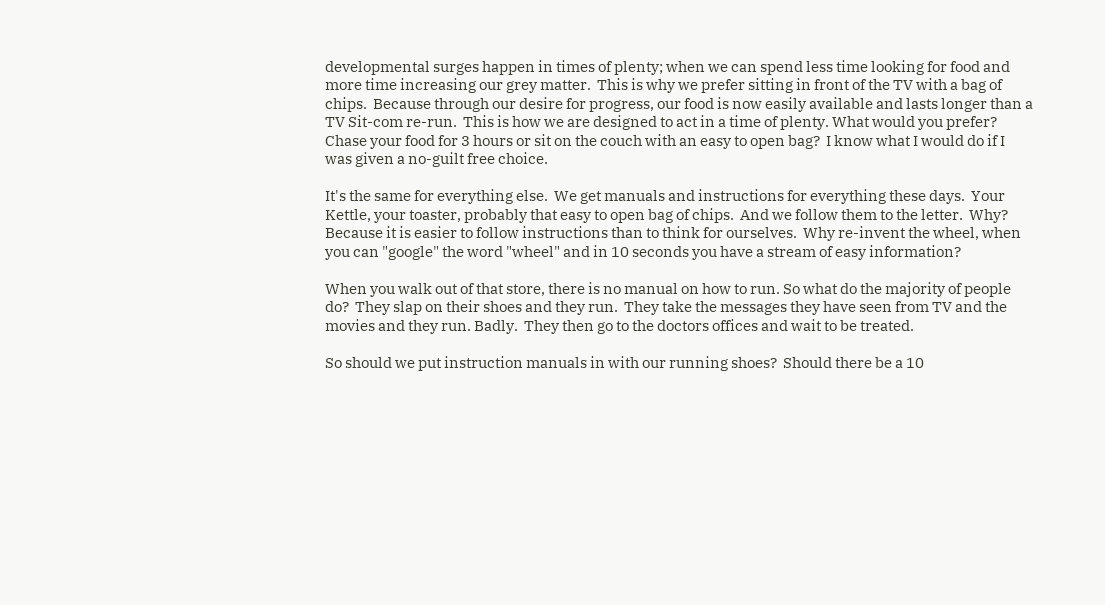developmental surges happen in times of plenty; when we can spend less time looking for food and more time increasing our grey matter.  This is why we prefer sitting in front of the TV with a bag of chips.  Because through our desire for progress, our food is now easily available and lasts longer than a TV Sit-com re-run.  This is how we are designed to act in a time of plenty. What would you prefer? Chase your food for 3 hours or sit on the couch with an easy to open bag?  I know what I would do if I was given a no-guilt free choice.

It's the same for everything else.  We get manuals and instructions for everything these days.  Your Kettle, your toaster, probably that easy to open bag of chips.  And we follow them to the letter.  Why? Because it is easier to follow instructions than to think for ourselves.  Why re-invent the wheel, when you can "google" the word "wheel" and in 10 seconds you have a stream of easy information?

When you walk out of that store, there is no manual on how to run. So what do the majority of people do?  They slap on their shoes and they run.  They take the messages they have seen from TV and the movies and they run. Badly.  They then go to the doctors offices and wait to be treated.

So should we put instruction manuals in with our running shoes?  Should there be a 10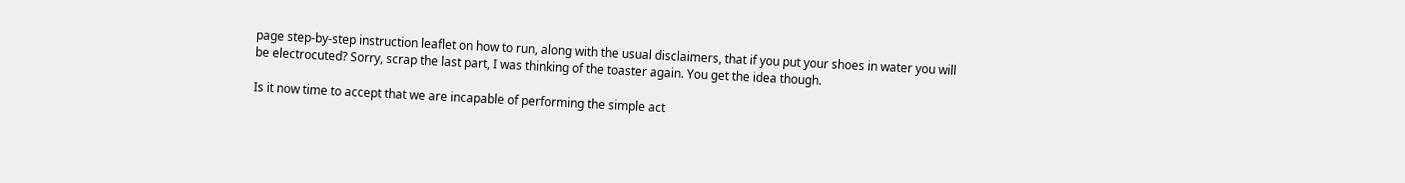page step-by-step instruction leaflet on how to run, along with the usual disclaimers, that if you put your shoes in water you will be electrocuted? Sorry, scrap the last part, I was thinking of the toaster again. You get the idea though.

Is it now time to accept that we are incapable of performing the simple act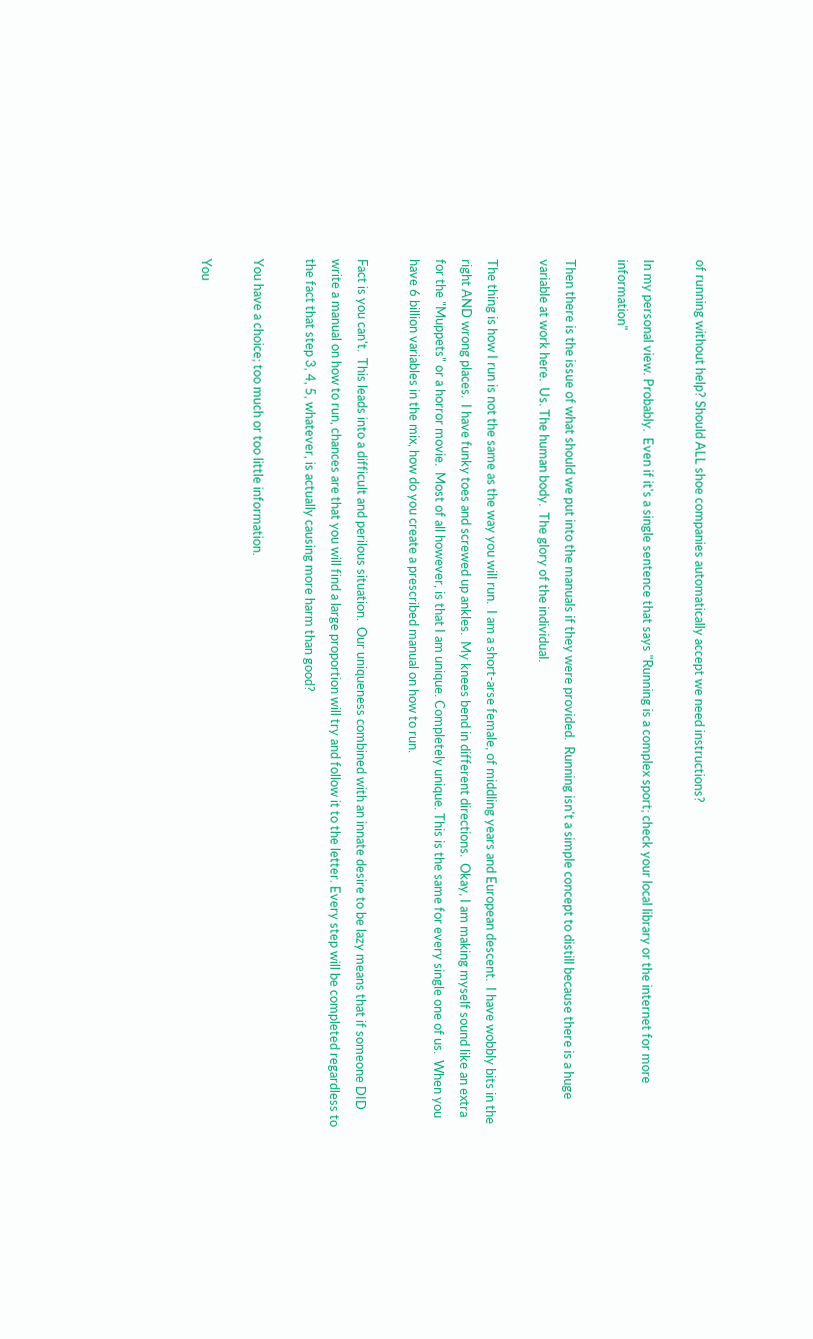of running without help? Should ALL shoe companies automatically accept we need instructions?

In my personal view. Probably.  Even if it's a single sentence that says "Running is a complex sport; check your local library or the internet for more information"

Then there is the issue of what should we put into the manuals if they were provided.  Running isn't a simple concept to distill because there is a huge variable at work here.  Us. The human body.  The glory of the individual.

The thing is how I run is not the same as the way you will run.  I am a short-arse female, of middling years and European descent.  I have wobbly bits in the right AND wrong places.  I have funky toes and screwed up ankles.  My knees bend in different directions.  Okay, I am making myself sound like an extra for the "Muppets" or a horror movie.  Most of all however, is that I am unique. Completely unique. This is the same for every single one of us.  When you have 6 billion variables in the mix, how do you create a prescribed manual on how to run.

Fact is you can't.  This leads into a difficult and perilous situation.  Our uniqueness combined with an innate desire to be lazy means that if someone DID write a manual on how to run, chances are that you will find a large proportion will try and follow it to the letter. Every step will be completed regardless to the fact that step 3, 4, 5, whatever, is actually causing more harm than good?

You have a choice; too much or too little information.

You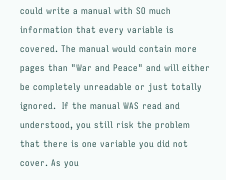could write a manual with SO much information that every variable is covered. The manual would contain more pages than "War and Peace" and will either be completely unreadable or just totally ignored.  If the manual WAS read and understood, you still risk the problem that there is one variable you did not cover. As you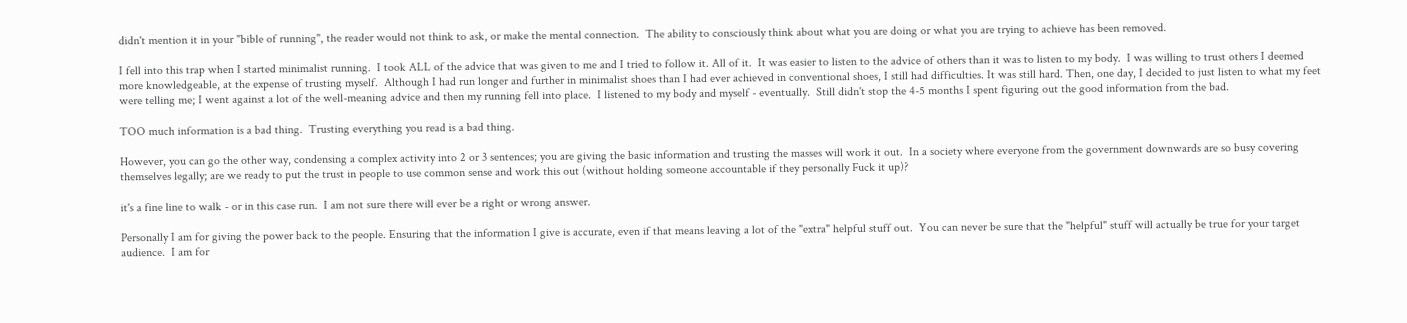didn't mention it in your "bible of running", the reader would not think to ask, or make the mental connection.  The ability to consciously think about what you are doing or what you are trying to achieve has been removed.

I fell into this trap when I started minimalist running.  I took ALL of the advice that was given to me and I tried to follow it. All of it.  It was easier to listen to the advice of others than it was to listen to my body.  I was willing to trust others I deemed more knowledgeable, at the expense of trusting myself.  Although I had run longer and further in minimalist shoes than I had ever achieved in conventional shoes, I still had difficulties. It was still hard. Then, one day, I decided to just listen to what my feet were telling me; I went against a lot of the well-meaning advice and then my running fell into place.  I listened to my body and myself - eventually.  Still didn't stop the 4-5 months I spent figuring out the good information from the bad.

TOO much information is a bad thing.  Trusting everything you read is a bad thing.

However, you can go the other way, condensing a complex activity into 2 or 3 sentences; you are giving the basic information and trusting the masses will work it out.  In a society where everyone from the government downwards are so busy covering themselves legally; are we ready to put the trust in people to use common sense and work this out (without holding someone accountable if they personally Fuck it up)?

it's a fine line to walk - or in this case run.  I am not sure there will ever be a right or wrong answer.

Personally I am for giving the power back to the people. Ensuring that the information I give is accurate, even if that means leaving a lot of the "extra" helpful stuff out.  You can never be sure that the "helpful" stuff will actually be true for your target audience.  I am for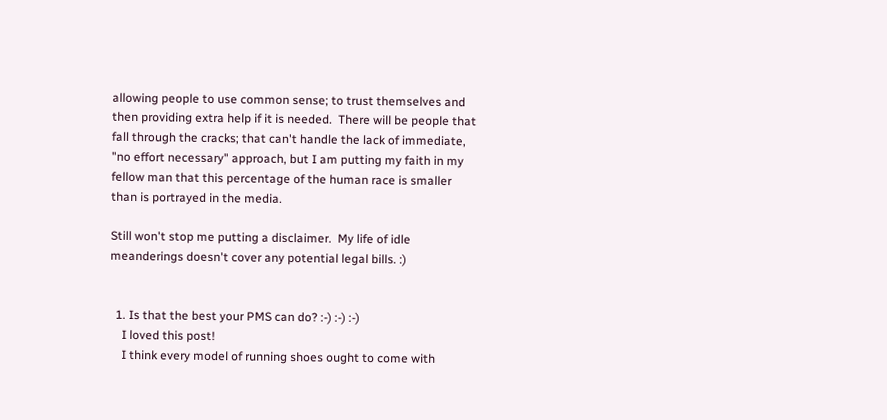allowing people to use common sense; to trust themselves and then providing extra help if it is needed.  There will be people that fall through the cracks; that can't handle the lack of immediate, "no effort necessary" approach, but I am putting my faith in my fellow man that this percentage of the human race is smaller than is portrayed in the media.

Still won't stop me putting a disclaimer.  My life of idle meanderings doesn't cover any potential legal bills. :)


  1. Is that the best your PMS can do? :-) :-) :-)
    I loved this post!
    I think every model of running shoes ought to come with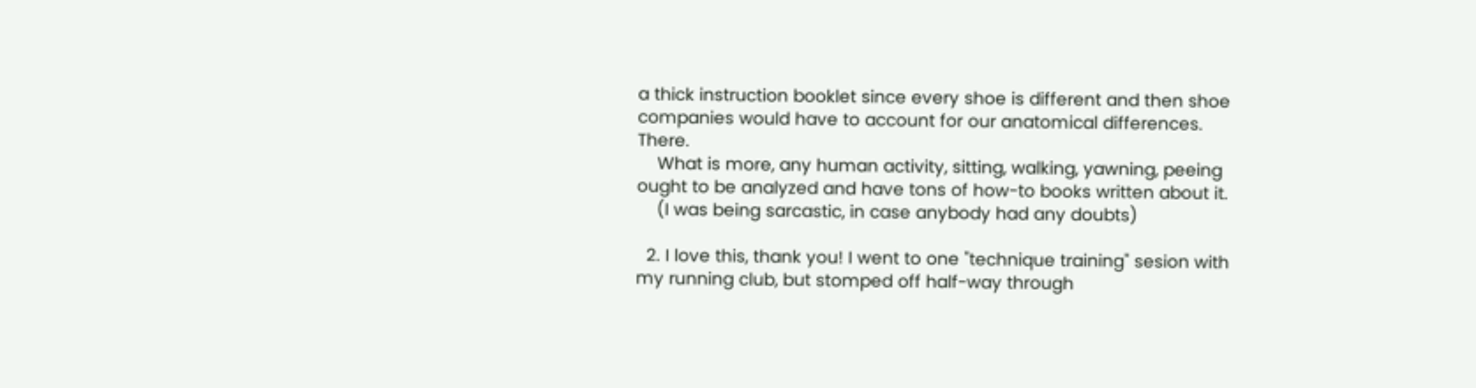a thick instruction booklet since every shoe is different and then shoe companies would have to account for our anatomical differences. There.
    What is more, any human activity, sitting, walking, yawning, peeing ought to be analyzed and have tons of how-to books written about it.
    (I was being sarcastic, in case anybody had any doubts)

  2. I love this, thank you! I went to one "technique training" sesion with my running club, but stomped off half-way through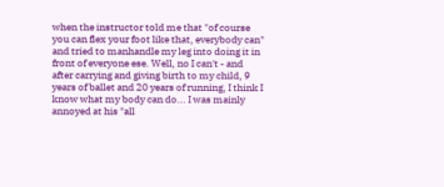when the instructor told me that "of course you can flex your foot like that, everybody can" and tried to manhandle my leg into doing it in front of everyone ese. Well, no I can't - and after carrying and giving birth to my child, 9 years of ballet and 20 years of running, I think I know what my body can do... I was mainly annoyed at his "all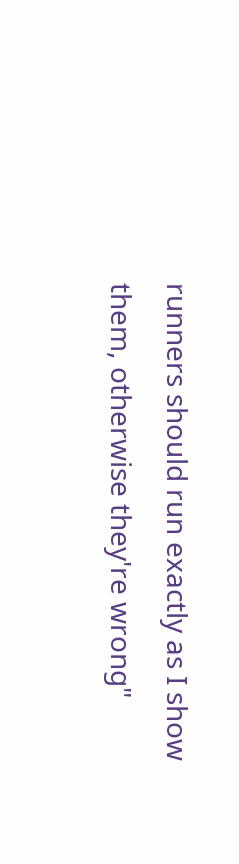runners should run exactly as I show them, otherwise they're wrong"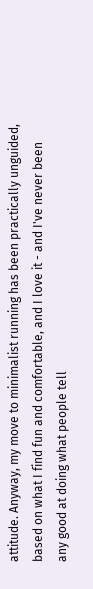attitude. Anyway, my move to minimalist running has been practically unguided, based on what I find fun and comfortable, and I love it - and I've never been any good at doing what people tell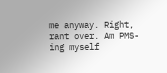me anyway. Right, rant over. Am PMS-ing myself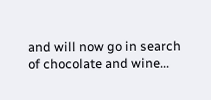and will now go in search of chocolate and wine...